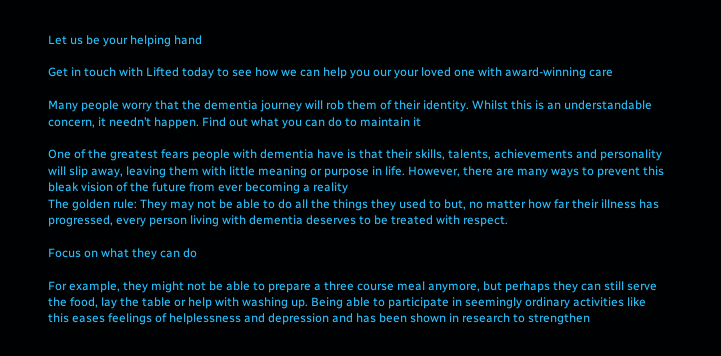Let us be your helping hand

Get in touch with Lifted today to see how we can help you our your loved one with award-winning care

Many people worry that the dementia journey will rob them of their identity. Whilst this is an understandable concern, it needn’t happen. Find out what you can do to maintain it

One of the greatest fears people with dementia have is that their skills, talents, achievements and personality will slip away, leaving them with little meaning or purpose in life. However, there are many ways to prevent this bleak vision of the future from ever becoming a reality
The golden rule: They may not be able to do all the things they used to but, no matter how far their illness has progressed, every person living with dementia deserves to be treated with respect.

Focus on what they can do

For example, they might not be able to prepare a three course meal anymore, but perhaps they can still serve the food, lay the table or help with washing up. Being able to participate in seemingly ordinary activities like this eases feelings of helplessness and depression and has been shown in research to strengthen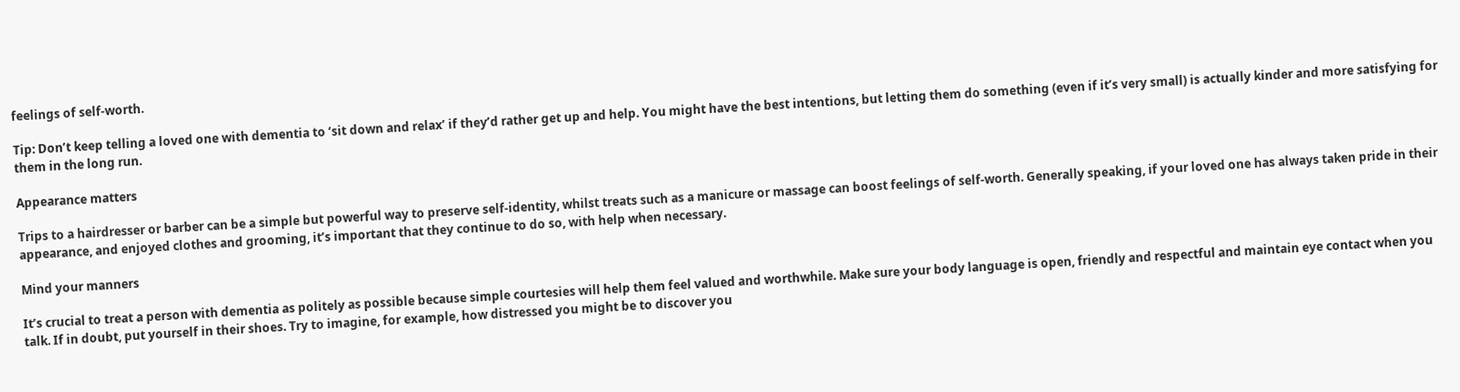feelings of self-worth.

Tip: Don’t keep telling a loved one with dementia to ‘sit down and relax’ if they’d rather get up and help. You might have the best intentions, but letting them do something (even if it’s very small) is actually kinder and more satisfying for them in the long run.

Appearance matters

Trips to a hairdresser or barber can be a simple but powerful way to preserve self-identity, whilst treats such as a manicure or massage can boost feelings of self-worth. Generally speaking, if your loved one has always taken pride in their appearance, and enjoyed clothes and grooming, it’s important that they continue to do so, with help when necessary.

Mind your manners

It’s crucial to treat a person with dementia as politely as possible because simple courtesies will help them feel valued and worthwhile. Make sure your body language is open, friendly and respectful and maintain eye contact when you talk. If in doubt, put yourself in their shoes. Try to imagine, for example, how distressed you might be to discover you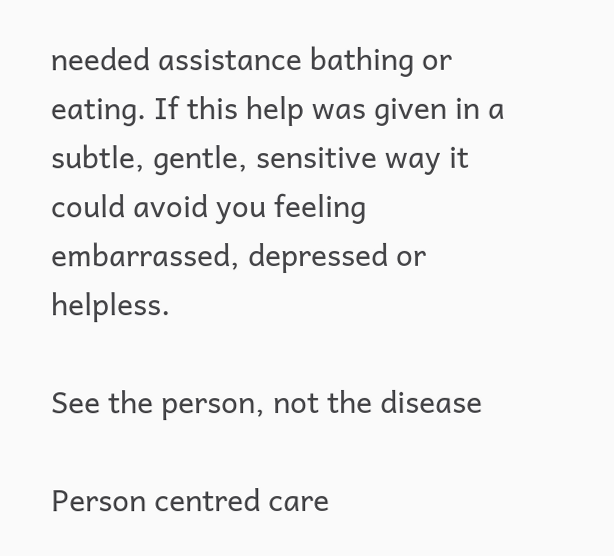needed assistance bathing or eating. If this help was given in a subtle, gentle, sensitive way it could avoid you feeling embarrassed, depressed or helpless.

See the person, not the disease

Person centred care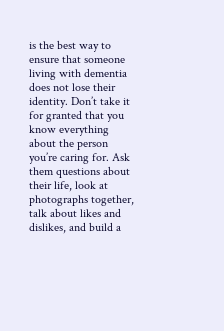is the best way to ensure that someone living with dementia does not lose their identity. Don’t take it for granted that you know everything about the person you’re caring for. Ask them questions about their life, look at photographs together, talk about likes and dislikes, and build a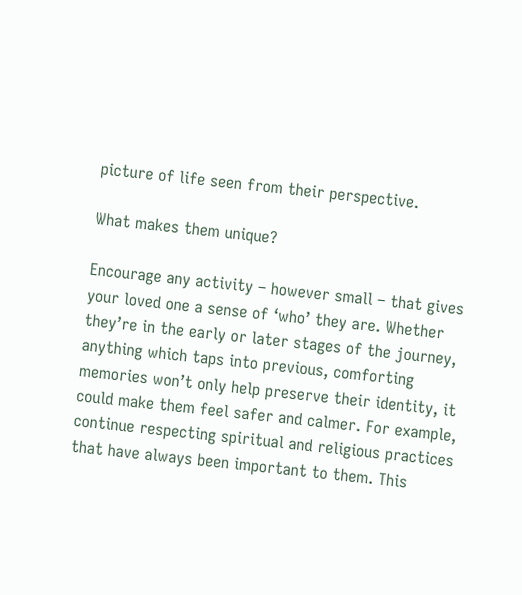picture of life seen from their perspective.

What makes them unique?

Encourage any activity – however small – that gives your loved one a sense of ‘who’ they are. Whether they’re in the early or later stages of the journey, anything which taps into previous, comforting memories won’t only help preserve their identity, it could make them feel safer and calmer. For example, continue respecting spiritual and religious practices that have always been important to them. This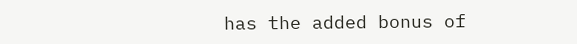has the added bonus of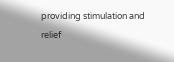providing stimulation and relief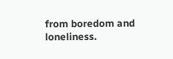from boredom and loneliness.